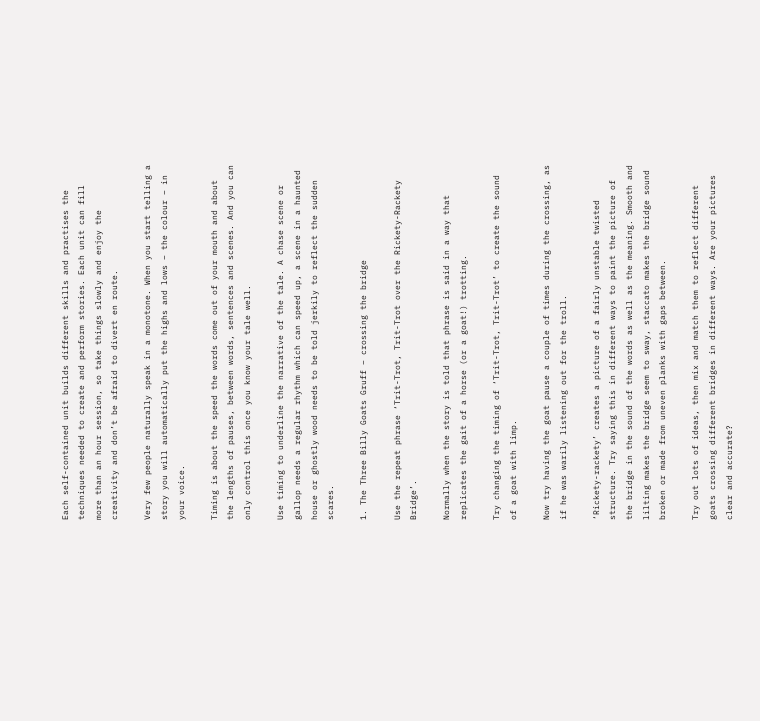Each self-contained unit builds different skills and practises the techniques needed to create and perform stories. Each unit can fill more than an hour session, so take things slowly and enjoy the creativity and don’t be afraid to divert en route.

Very few people naturally speak in a monotone. When you start telling a story you will automatically put the highs and lows – the colour – in your voice.

Timing is about the speed the words come out of your mouth and about the lengths of pauses, between words, sentences and scenes. And you can only control this once you know your tale well.

Use timing to underline the narrative of the tale. A chase scene or gallop needs a regular rhythm which can speed up, a scene in a haunted house or ghostly wood needs to be told jerkily to reflect the sudden scares.

1. The Three Billy Goats Gruff – crossing the bridge

Use the repeat phrase ‘Trit-Trot, Trit-Trot over the Rickety-Rackety Bridge’.

Normally when the story is told that phrase is said in a way that replicates the gait of a horse (or a goat!) trotting.

Try changing the timing of ‘Trit-Trot, Trit-Trot’ to create the sound of a goat with limp.

Now try having the goat pause a couple of times during the crossing, as if he was warily listening out for the troll.

‘Rickety-rackety’ creates a picture of a fairly unstable twisted structure. Try saying this in different ways to paint the picture of the bridge in the sound of the words as well as the meaning. Smooth and lilting makes the bridge seem to sway, staccato makes the bridge sound broken or made from uneven planks with gaps between.

Try out lots of ideas, then mix and match them to reflect different goats crossing different bridges in different ways. Are your pictures clear and accurate?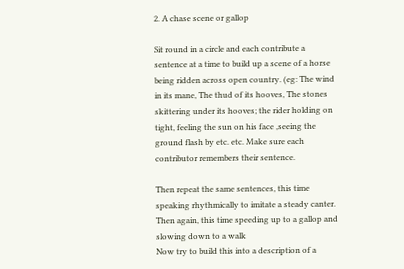2. A chase scene or gallop

Sit round in a circle and each contribute a sentence at a time to build up a scene of a horse being ridden across open country. (eg: The wind in its mane, The thud of its hooves, The stones skittering under its hooves; the rider holding on tight, feeling the sun on his face ,seeing the ground flash by etc. etc. Make sure each contributor remembers their sentence.

Then repeat the same sentences, this time speaking rhythmically to imitate a steady canter.
Then again, this time speeding up to a gallop and slowing down to a walk
Now try to build this into a description of a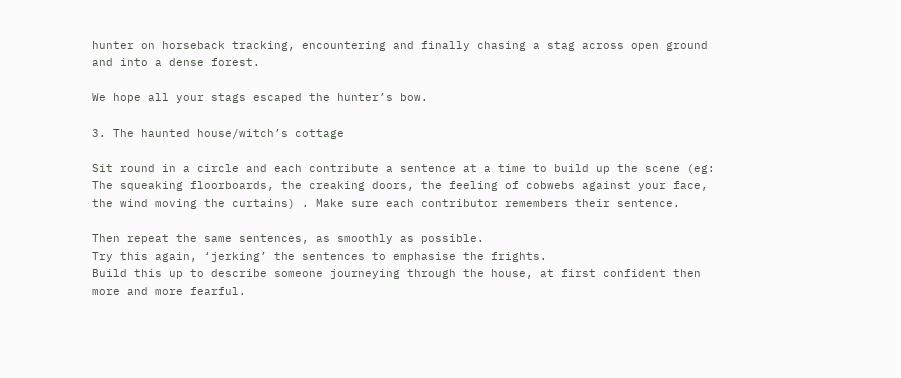hunter on horseback tracking, encountering and finally chasing a stag across open ground and into a dense forest.

We hope all your stags escaped the hunter’s bow.

3. The haunted house/witch’s cottage

Sit round in a circle and each contribute a sentence at a time to build up the scene (eg: The squeaking floorboards, the creaking doors, the feeling of cobwebs against your face, the wind moving the curtains) . Make sure each contributor remembers their sentence.

Then repeat the same sentences, as smoothly as possible.
Try this again, ‘jerking’ the sentences to emphasise the frights.
Build this up to describe someone journeying through the house, at first confident then more and more fearful.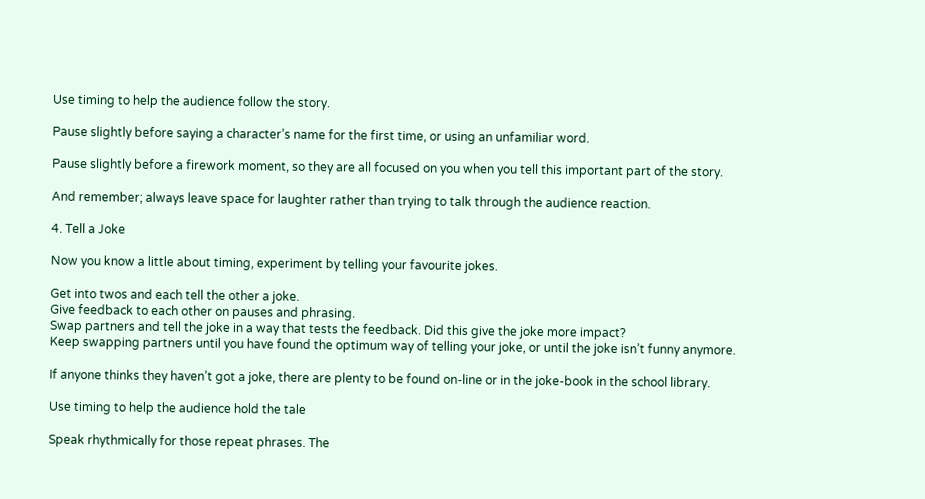Use timing to help the audience follow the story.

Pause slightly before saying a character’s name for the first time, or using an unfamiliar word.

Pause slightly before a firework moment, so they are all focused on you when you tell this important part of the story.

And remember; always leave space for laughter rather than trying to talk through the audience reaction.

4. Tell a Joke

Now you know a little about timing, experiment by telling your favourite jokes.

Get into twos and each tell the other a joke.
Give feedback to each other on pauses and phrasing.
Swap partners and tell the joke in a way that tests the feedback. Did this give the joke more impact?
Keep swapping partners until you have found the optimum way of telling your joke, or until the joke isn’t funny anymore.

If anyone thinks they haven’t got a joke, there are plenty to be found on-line or in the joke-book in the school library.

Use timing to help the audience hold the tale

Speak rhythmically for those repeat phrases. The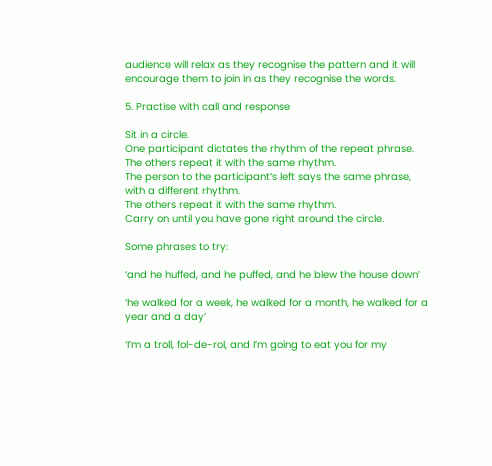audience will relax as they recognise the pattern and it will encourage them to join in as they recognise the words.

5. Practise with call and response

Sit in a circle.
One participant dictates the rhythm of the repeat phrase.
The others repeat it with the same rhythm.
The person to the participant’s left says the same phrase, with a different rhythm.
The others repeat it with the same rhythm.
Carry on until you have gone right around the circle.

Some phrases to try:

‘and he huffed, and he puffed, and he blew the house down’

‘he walked for a week, he walked for a month, he walked for a year and a day’

‘I’m a troll, fol-de-rol, and I’m going to eat you for my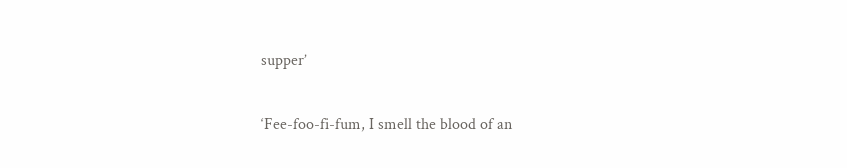supper’

‘Fee-foo-fi-fum, I smell the blood of an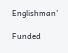Englishman’

Funded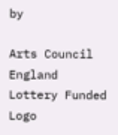by

Arts Council England Lottery Funded Logo